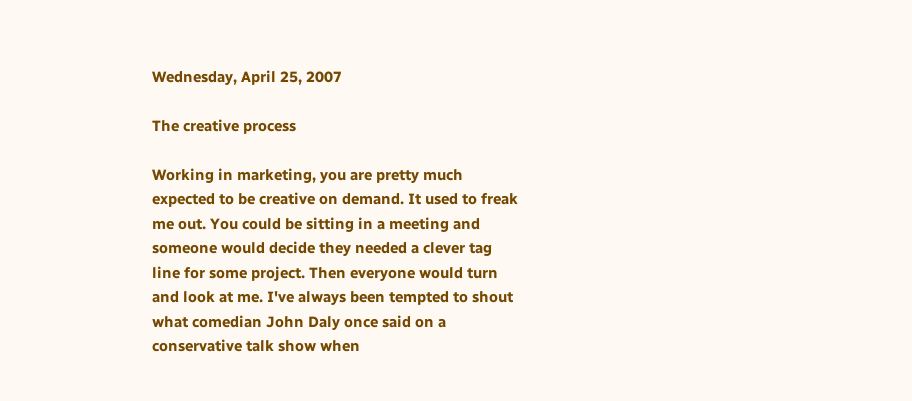Wednesday, April 25, 2007

The creative process

Working in marketing, you are pretty much expected to be creative on demand. It used to freak me out. You could be sitting in a meeting and someone would decide they needed a clever tag line for some project. Then everyone would turn and look at me. I've always been tempted to shout what comedian John Daly once said on a conservative talk show when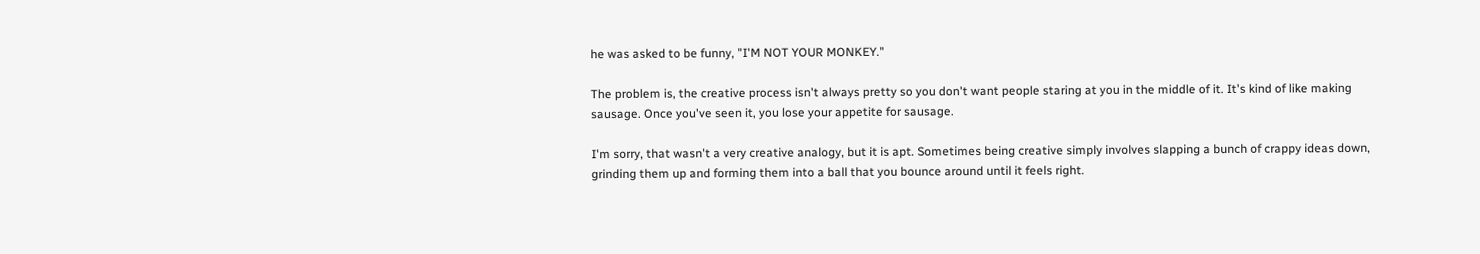he was asked to be funny, "I'M NOT YOUR MONKEY."

The problem is, the creative process isn't always pretty so you don't want people staring at you in the middle of it. It's kind of like making sausage. Once you've seen it, you lose your appetite for sausage.

I'm sorry, that wasn't a very creative analogy, but it is apt. Sometimes being creative simply involves slapping a bunch of crappy ideas down, grinding them up and forming them into a ball that you bounce around until it feels right.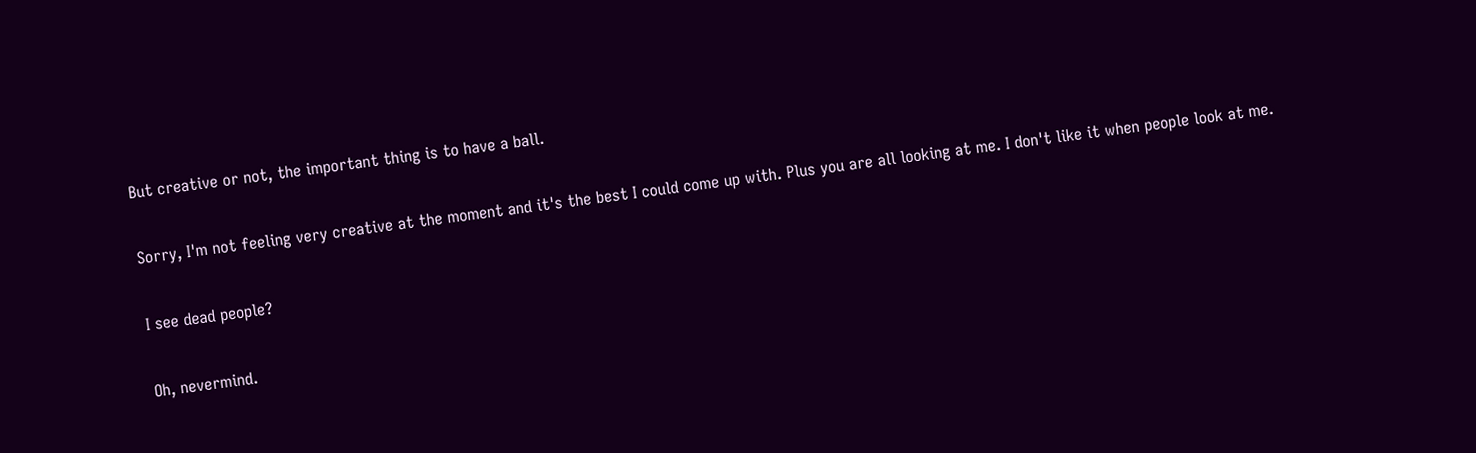But creative or not, the important thing is to have a ball.

Sorry, I'm not feeling very creative at the moment and it's the best I could come up with. Plus you are all looking at me. I don't like it when people look at me.

I see dead people?

Oh, nevermind.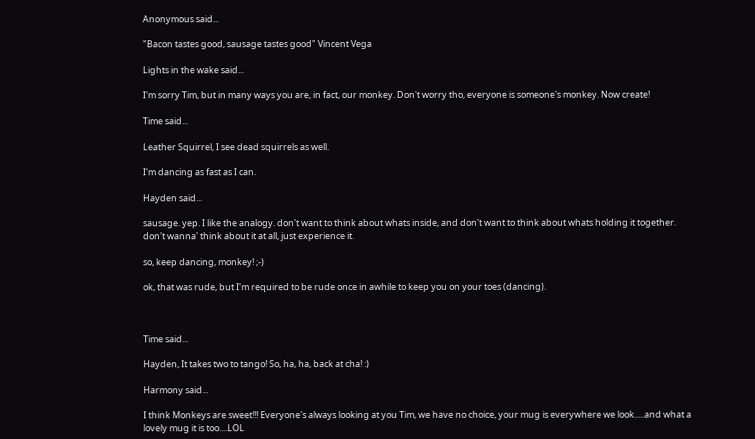Anonymous said...

"Bacon tastes good, sausage tastes good" Vincent Vega

Lights in the wake said...

I'm sorry Tim, but in many ways you are, in fact, our monkey. Don't worry tho, everyone is someone's monkey. Now create!

Time said...

Leather Squirrel, I see dead squirrels as well.

I'm dancing as fast as I can.

Hayden said...

sausage. yep. I like the analogy. don't want to think about whats inside, and don't want to think about whats holding it together. don't wanna' think about it at all, just experience it.

so, keep dancing, monkey! ;-)

ok, that was rude, but I'm required to be rude once in awhile to keep you on your toes (dancing).



Time said...

Hayden, It takes two to tango! So, ha, ha, back at cha! :)

Harmony said...

I think Monkeys are sweet!!! Everyone's always looking at you Tim, we have no choice, your mug is everywhere we look.....and what a lovely mug it is too....LOL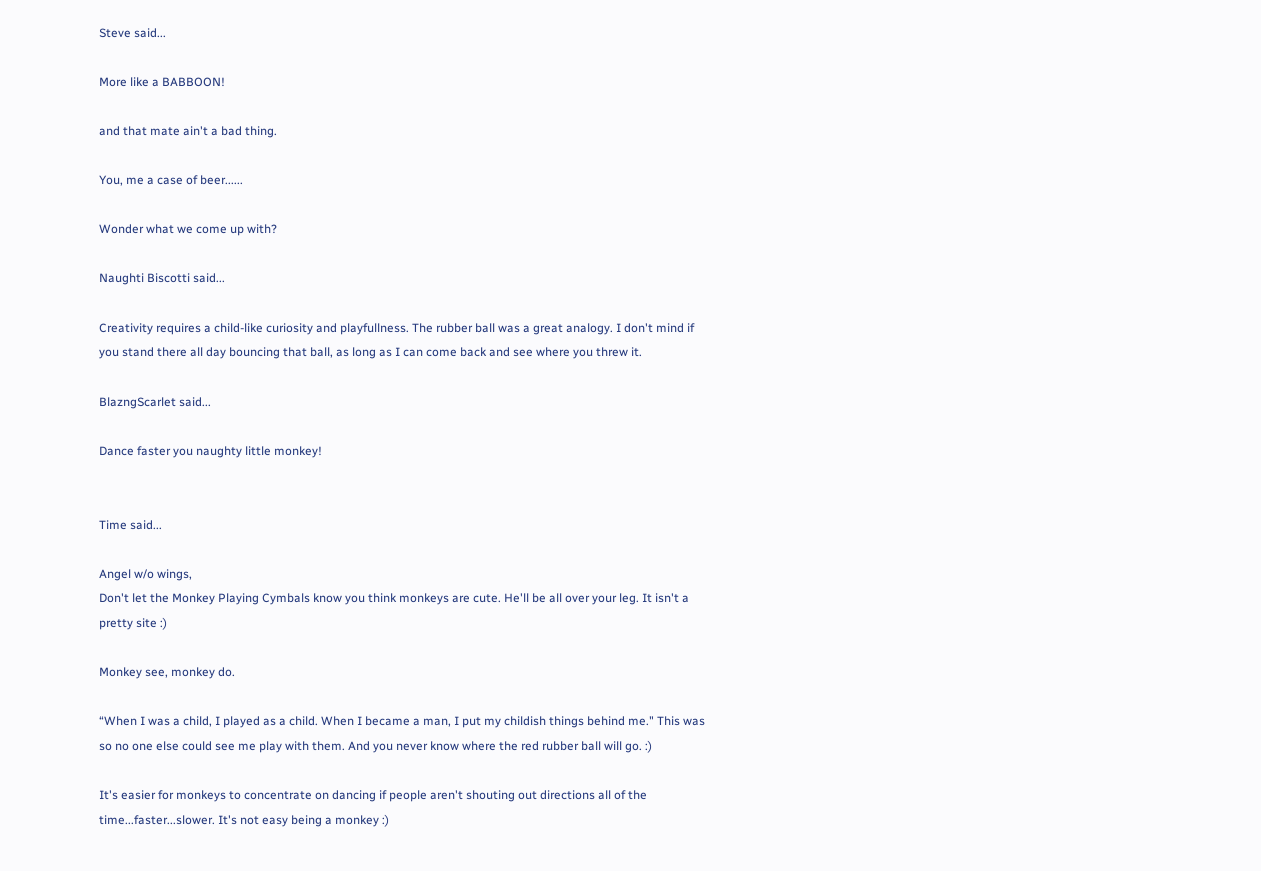Steve said...

More like a BABBOON!

and that mate ain't a bad thing.

You, me a case of beer......

Wonder what we come up with?

Naughti Biscotti said...

Creativity requires a child-like curiosity and playfullness. The rubber ball was a great analogy. I don't mind if you stand there all day bouncing that ball, as long as I can come back and see where you threw it.

BlazngScarlet said...

Dance faster you naughty little monkey!


Time said...

Angel w/o wings,
Don't let the Monkey Playing Cymbals know you think monkeys are cute. He'll be all over your leg. It isn't a pretty site :)

Monkey see, monkey do.

“When I was a child, I played as a child. When I became a man, I put my childish things behind me." This was so no one else could see me play with them. And you never know where the red rubber ball will go. :)

It's easier for monkeys to concentrate on dancing if people aren't shouting out directions all of the time...faster...slower. It's not easy being a monkey :)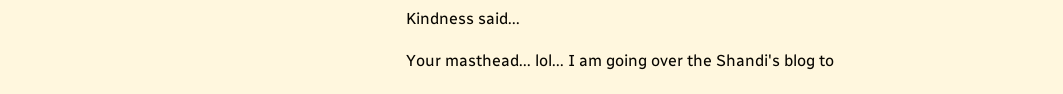Kindness said...

Your masthead... lol... I am going over the Shandi's blog to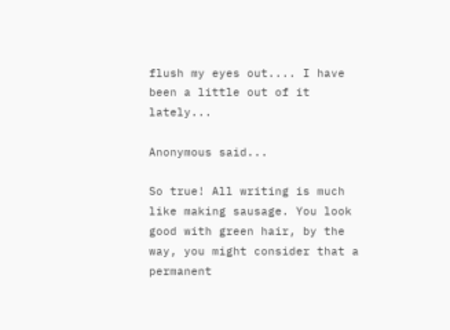flush my eyes out.... I have been a little out of it lately...

Anonymous said...

So true! All writing is much like making sausage. You look good with green hair, by the way, you might consider that a permanent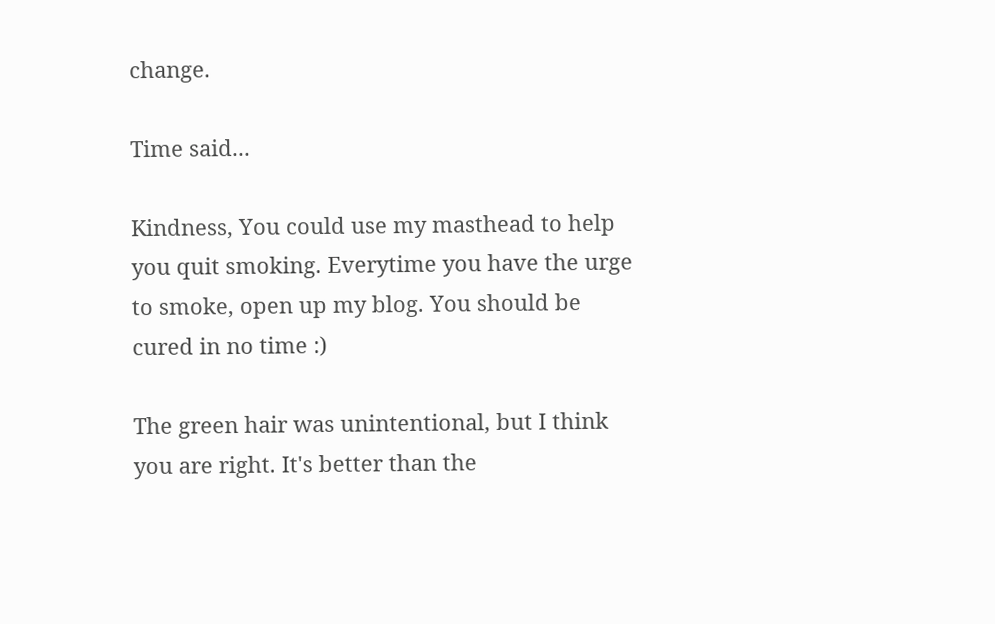change.

Time said...

Kindness, You could use my masthead to help you quit smoking. Everytime you have the urge to smoke, open up my blog. You should be cured in no time :)

The green hair was unintentional, but I think you are right. It's better than the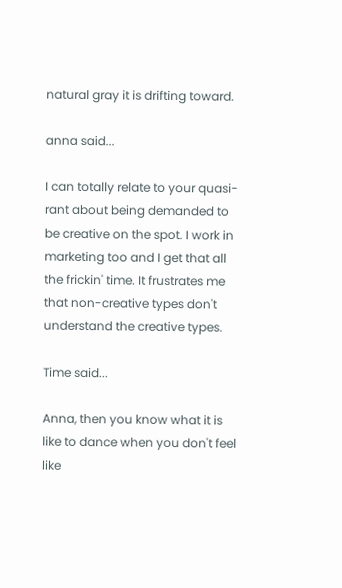natural gray it is drifting toward.

anna said...

I can totally relate to your quasi-rant about being demanded to be creative on the spot. I work in marketing too and I get that all the frickin' time. It frustrates me that non-creative types don't understand the creative types.

Time said...

Anna, then you know what it is like to dance when you don't feel like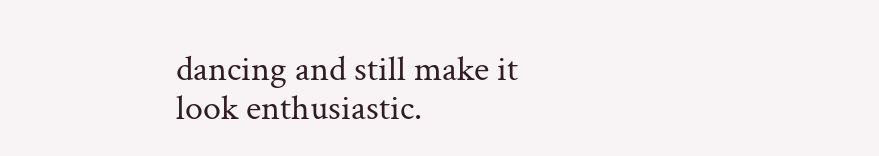dancing and still make it look enthusiastic.